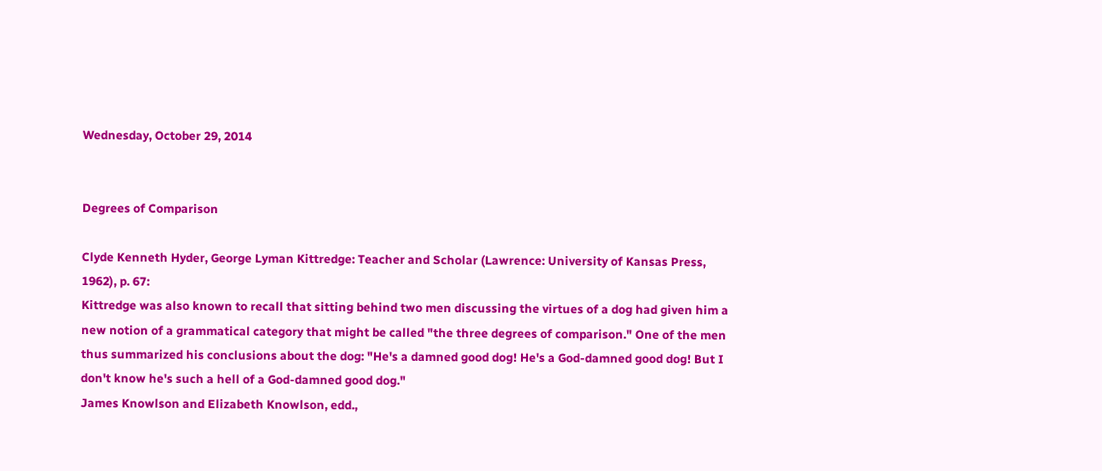Wednesday, October 29, 2014


Degrees of Comparison

Clyde Kenneth Hyder, George Lyman Kittredge: Teacher and Scholar (Lawrence: University of Kansas Press, 1962), p. 67:
Kittredge was also known to recall that sitting behind two men discussing the virtues of a dog had given him a new notion of a grammatical category that might be called "the three degrees of comparison." One of the men thus summarized his conclusions about the dog: "He's a damned good dog! He's a God-damned good dog! But I don't know he's such a hell of a God-damned good dog."
James Knowlson and Elizabeth Knowlson, edd.,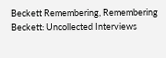Beckett Remembering, Remembering Beckett: Uncollected Interviews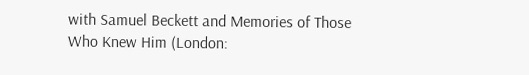with Samuel Beckett and Memories of Those Who Knew Him (London: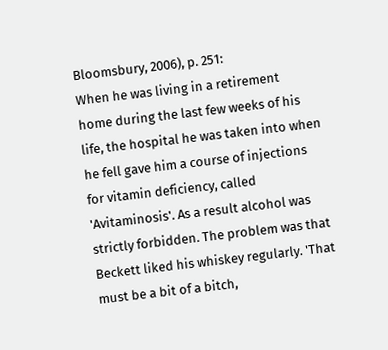Bloomsbury, 2006), p. 251:
When he was living in a retirement home during the last few weeks of his life, the hospital he was taken into when he fell gave him a course of injections for vitamin deficiency, called 'Avitaminosis'. As a result alcohol was strictly forbidden. The problem was that Beckett liked his whiskey regularly. 'That must be a bit of a bitch,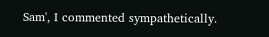Sam', I commented sympathetically.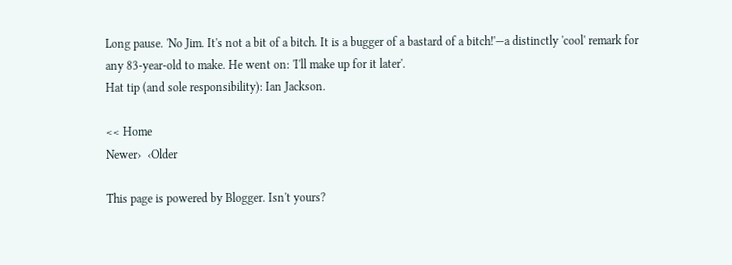Long pause. 'No Jim. It's not a bit of a bitch. It is a bugger of a bastard of a bitch!'—a distinctly 'cool' remark for any 83-year-old to make. He went on: 'I'll make up for it later'.
Hat tip (and sole responsibility): Ian Jackson.

<< Home
Newer›  ‹Older

This page is powered by Blogger. Isn't yours?